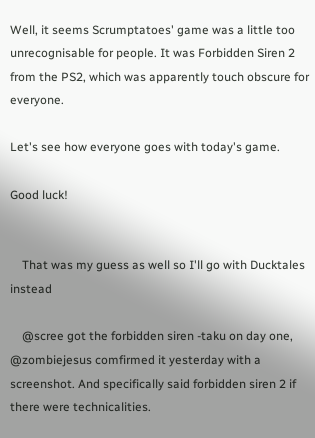Well, it seems Scrumptatoes' game was a little too unrecognisable for people. It was Forbidden Siren 2 from the PS2, which was apparently touch obscure for everyone.

Let's see how everyone goes with today's game.

Good luck!


    That was my guess as well so I'll go with Ducktales instead

    @scree got the forbidden siren -taku on day one, @zombiejesus comfirmed it yesterday with a screenshot. And specifically said forbidden siren 2 if there were technicalities.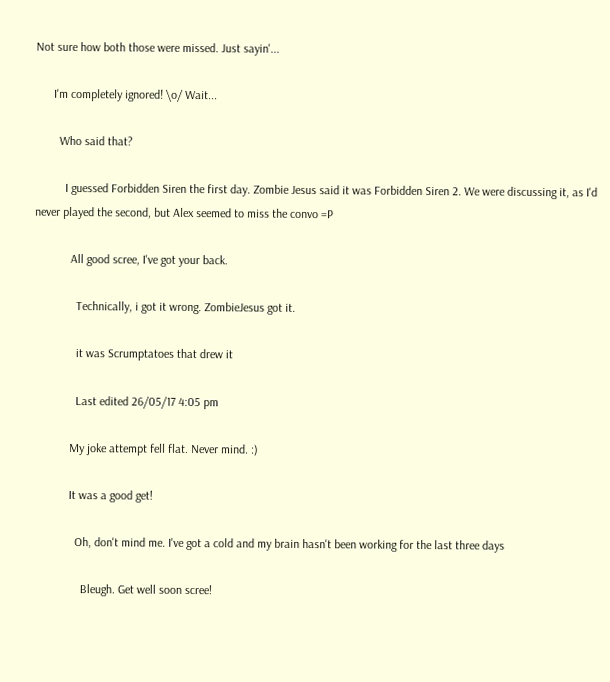Not sure how both those were missed. Just sayin'...

      I'm completely ignored! \o/ Wait...

        Who said that?

          I guessed Forbidden Siren the first day. Zombie Jesus said it was Forbidden Siren 2. We were discussing it, as I'd never played the second, but Alex seemed to miss the convo =P

            All good scree, I've got your back.

              Technically, i got it wrong. ZombieJesus got it.

              it was Scrumptatoes that drew it

              Last edited 26/05/17 4:05 pm

            My joke attempt fell flat. Never mind. :)

            It was a good get!

              Oh, don't mind me. I've got a cold and my brain hasn't been working for the last three days

                Bleugh. Get well soon scree!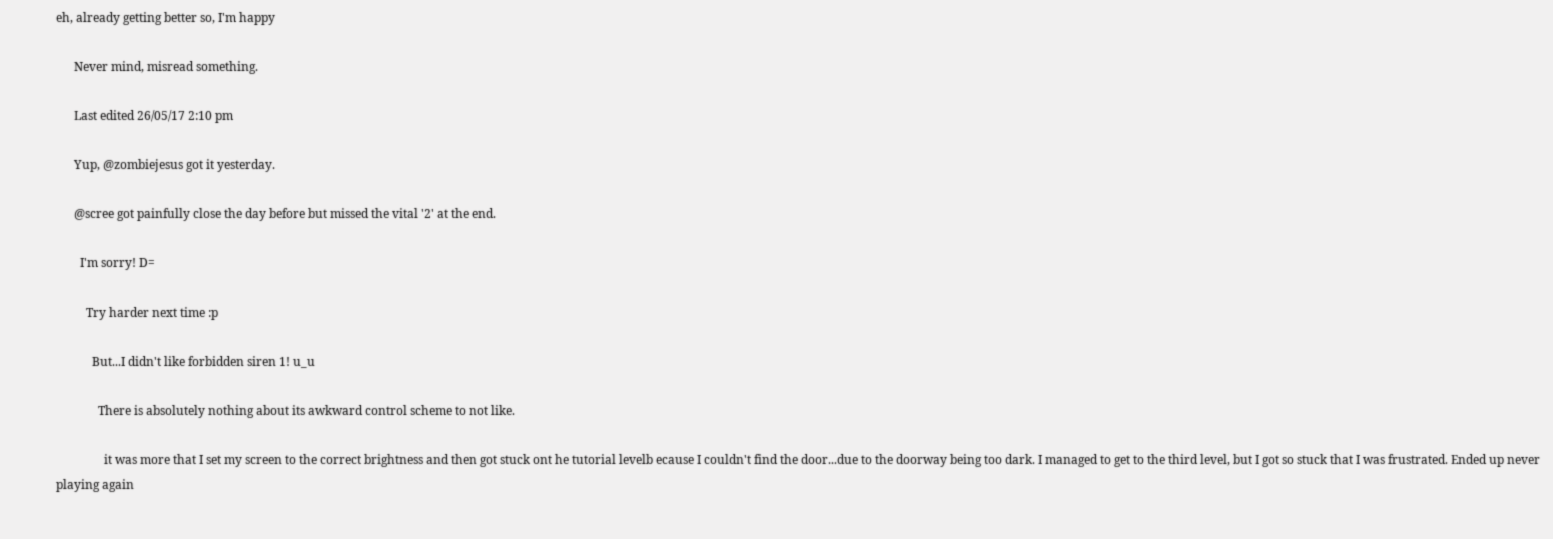eh, already getting better so, I'm happy

      Never mind, misread something.

      Last edited 26/05/17 2:10 pm

      Yup, @zombiejesus got it yesterday.

      @scree got painfully close the day before but missed the vital '2' at the end.

        I'm sorry! D=

          Try harder next time :p

            But...I didn't like forbidden siren 1! u_u

              There is absolutely nothing about its awkward control scheme to not like.

                it was more that I set my screen to the correct brightness and then got stuck ont he tutorial levelb ecause I couldn't find the door...due to the doorway being too dark. I managed to get to the third level, but I got so stuck that I was frustrated. Ended up never playing again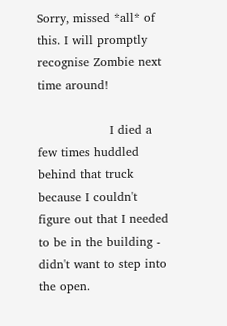Sorry, missed *all* of this. I will promptly recognise Zombie next time around!

                  I died a few times huddled behind that truck because I couldn't figure out that I needed to be in the building - didn't want to step into the open.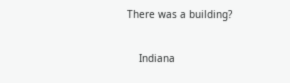There was a building?

    Indiana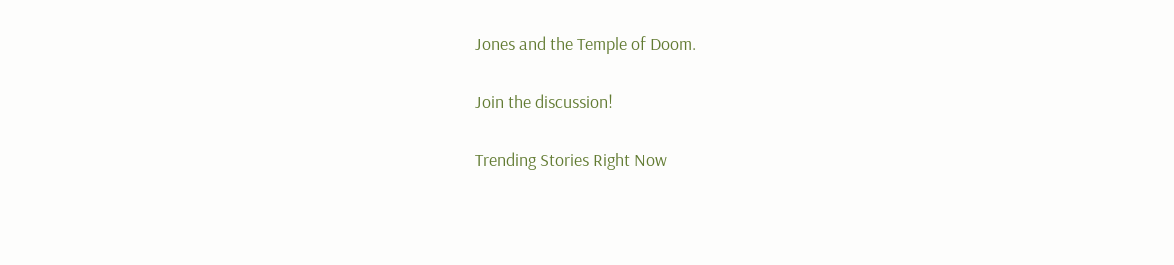Jones and the Temple of Doom.

Join the discussion!

Trending Stories Right Now